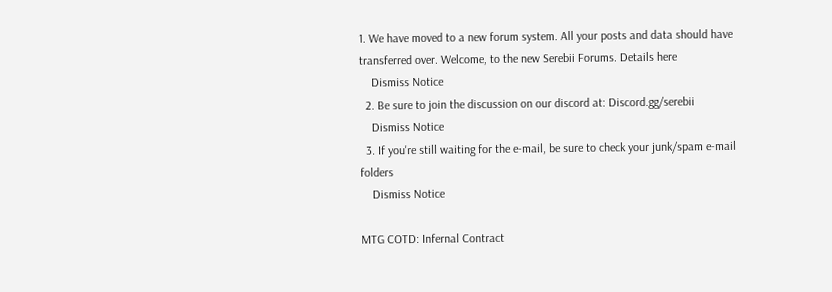1. We have moved to a new forum system. All your posts and data should have transferred over. Welcome, to the new Serebii Forums. Details here
    Dismiss Notice
  2. Be sure to join the discussion on our discord at: Discord.gg/serebii
    Dismiss Notice
  3. If you're still waiting for the e-mail, be sure to check your junk/spam e-mail folders
    Dismiss Notice

MTG COTD: Infernal Contract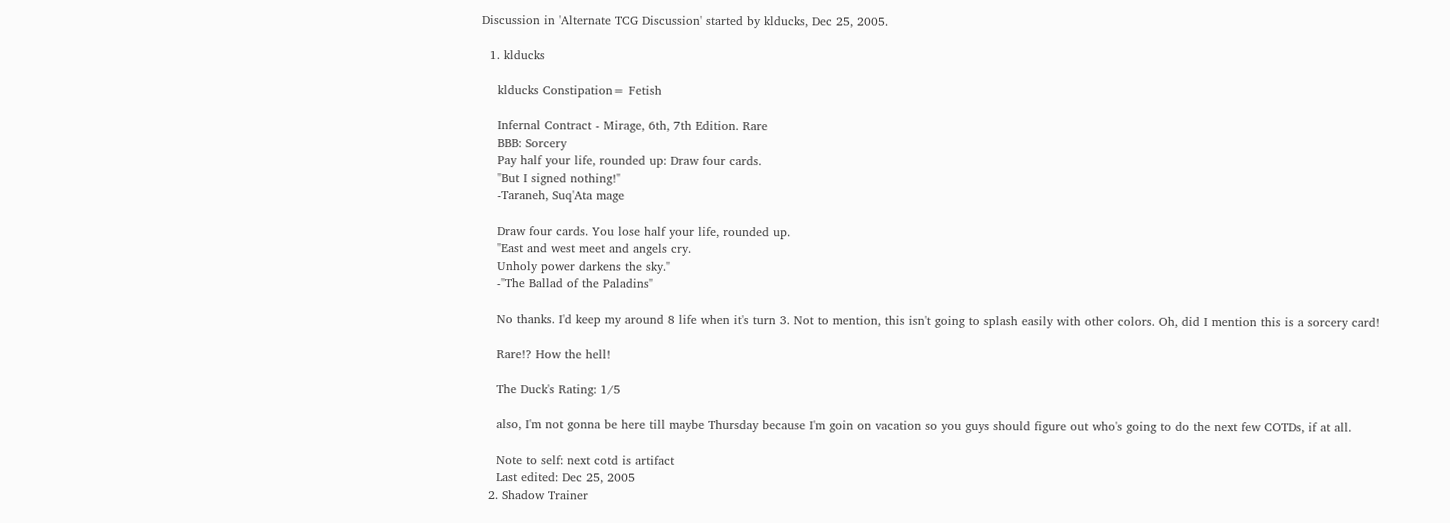Discussion in 'Alternate TCG Discussion' started by klducks, Dec 25, 2005.

  1. klducks

    klducks Constipation= Fetish

    Infernal Contract - Mirage, 6th, 7th Edition. Rare
    BBB: Sorcery
    Pay half your life, rounded up: Draw four cards.
    "But I signed nothing!"
    -Taraneh, Suq'Ata mage

    Draw four cards. You lose half your life, rounded up.
    "East and west meet and angels cry.
    Unholy power darkens the sky."
    -"The Ballad of the Paladins"

    No thanks. I'd keep my around 8 life when it's turn 3. Not to mention, this isn't going to splash easily with other colors. Oh, did I mention this is a sorcery card!

    Rare!? How the hell!

    The Duck's Rating: 1/5

    also, I'm not gonna be here till maybe Thursday because I'm goin on vacation so you guys should figure out who's going to do the next few COTDs, if at all.

    Note to self: next cotd is artifact
    Last edited: Dec 25, 2005
  2. Shadow Trainer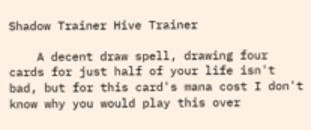Shadow Trainer Hive Trainer

    A decent draw spell, drawing four cards for just half of your life isn't bad, but for this card's mana cost I don't know why you would play this over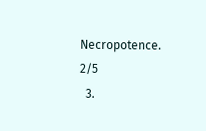Necropotence. 2/5
  3.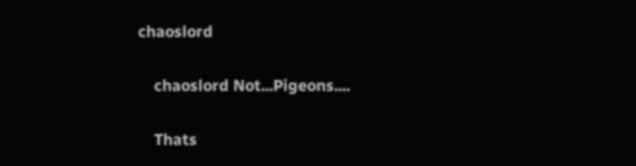chaoslord

    chaoslord Not...Pigeons....

    Thats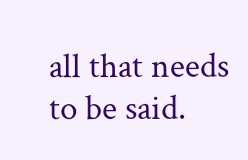all that needs to be said.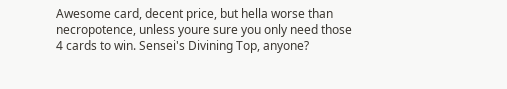Awesome card, decent price, but hella worse than necropotence, unless youre sure you only need those 4 cards to win. Sensei's Divining Top, anyone?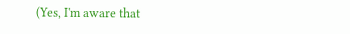(Yes, I'm aware that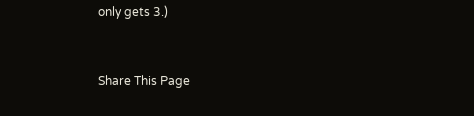only gets 3.)


Share This Page